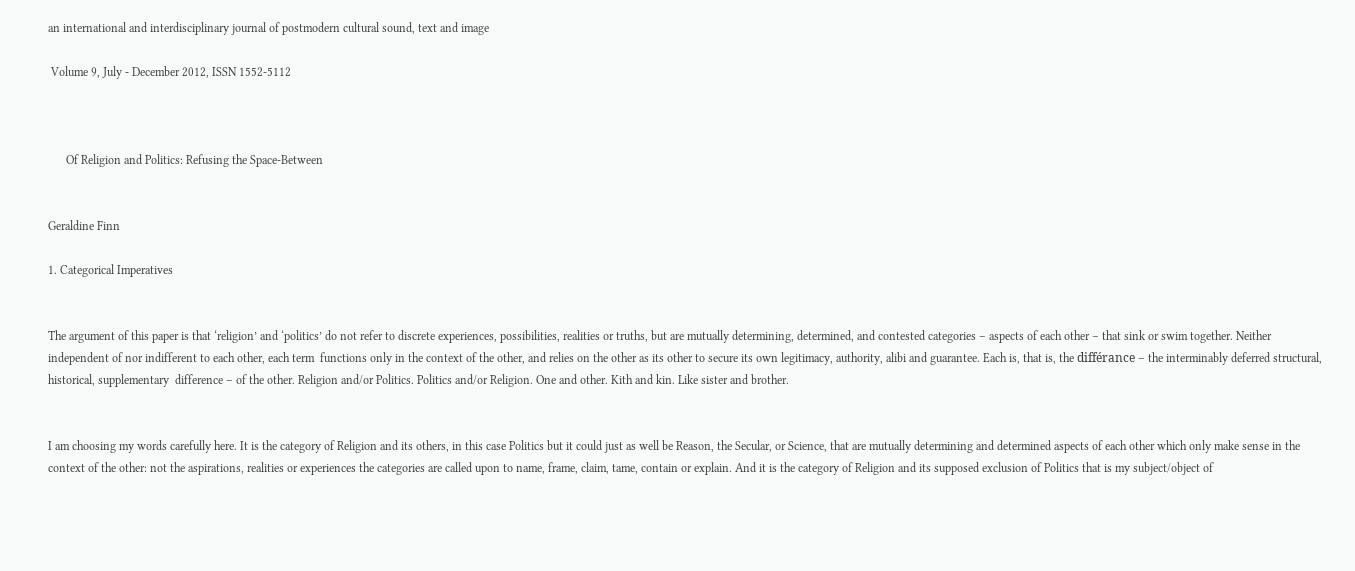an international and interdisciplinary journal of postmodern cultural sound, text and image

 Volume 9, July - December 2012, ISSN 1552-5112



      Of Religion and Politics: Refusing the Space-Between


Geraldine Finn

1. Categorical Imperatives


The argument of this paper is that ‘religion’ and ‘politics’ do not refer to discrete experiences, possibilities, realities or truths, but are mutually determining, determined, and contested categories – aspects of each other – that sink or swim together. Neither independent of nor indifferent to each other, each term  functions only in the context of the other, and relies on the other as its other to secure its own legitimacy, authority, alibi and guarantee. Each is, that is, the différance – the interminably deferred structural, historical, supplementary  difference – of the other. Religion and/or Politics. Politics and/or Religion. One and other. Kith and kin. Like sister and brother.


I am choosing my words carefully here. It is the category of Religion and its others, in this case Politics but it could just as well be Reason, the Secular, or Science, that are mutually determining and determined aspects of each other which only make sense in the context of the other: not the aspirations, realities or experiences the categories are called upon to name, frame, claim, tame, contain or explain. And it is the category of Religion and its supposed exclusion of Politics that is my subject/object of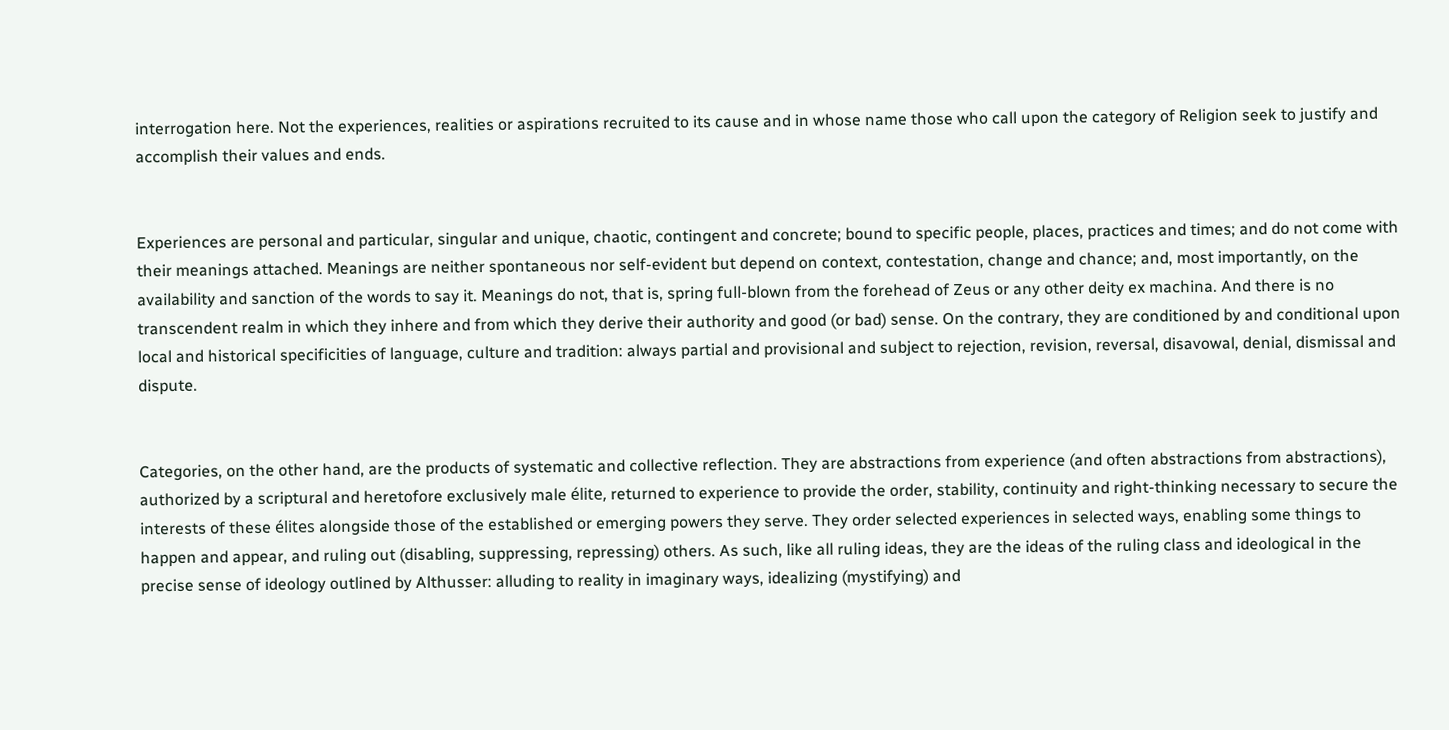interrogation here. Not the experiences, realities or aspirations recruited to its cause and in whose name those who call upon the category of Religion seek to justify and accomplish their values and ends.


Experiences are personal and particular, singular and unique, chaotic, contingent and concrete; bound to specific people, places, practices and times; and do not come with their meanings attached. Meanings are neither spontaneous nor self-evident but depend on context, contestation, change and chance; and, most importantly, on the availability and sanction of the words to say it. Meanings do not, that is, spring full-blown from the forehead of Zeus or any other deity ex machina. And there is no transcendent realm in which they inhere and from which they derive their authority and good (or bad) sense. On the contrary, they are conditioned by and conditional upon local and historical specificities of language, culture and tradition: always partial and provisional and subject to rejection, revision, reversal, disavowal, denial, dismissal and dispute.


Categories, on the other hand, are the products of systematic and collective reflection. They are abstractions from experience (and often abstractions from abstractions), authorized by a scriptural and heretofore exclusively male élite, returned to experience to provide the order, stability, continuity and right-thinking necessary to secure the interests of these élites alongside those of the established or emerging powers they serve. They order selected experiences in selected ways, enabling some things to happen and appear, and ruling out (disabling, suppressing, repressing) others. As such, like all ruling ideas, they are the ideas of the ruling class and ideological in the precise sense of ideology outlined by Althusser: alluding to reality in imaginary ways, idealizing (mystifying) and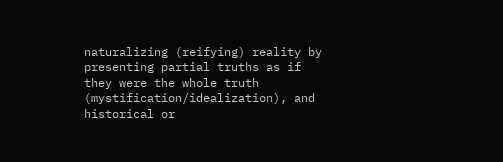naturalizing (reifying) reality by presenting partial truths as if they were the whole truth (mystification/idealization), and historical or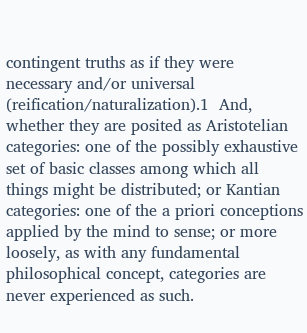contingent truths as if they were necessary and/or universal (reification/naturalization).1  And, whether they are posited as Aristotelian categories: one of the possibly exhaustive set of basic classes among which all things might be distributed; or Kantian categories: one of the a priori conceptions applied by the mind to sense; or more loosely, as with any fundamental philosophical concept, categories are never experienced as such.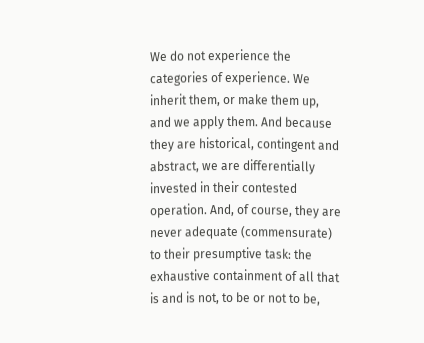We do not experience the categories of experience. We inherit them, or make them up, and we apply them. And because they are historical, contingent and abstract, we are differentially invested in their contested operation. And, of course, they are never adequate (commensurate) to their presumptive task: the exhaustive containment of all that is and is not, to be or not to be,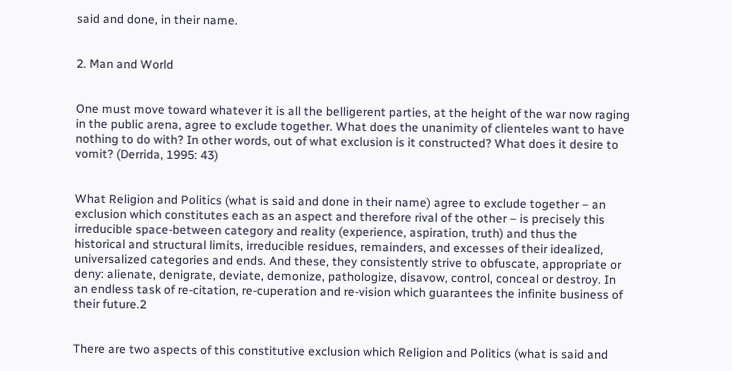said and done, in their name.


2. Man and World


One must move toward whatever it is all the belligerent parties, at the height of the war now raging in the public arena, agree to exclude together. What does the unanimity of clienteles want to have nothing to do with? In other words, out of what exclusion is it constructed? What does it desire to vomit? (Derrida, 1995: 43)


What Religion and Politics (what is said and done in their name) agree to exclude together – an exclusion which constitutes each as an aspect and therefore rival of the other – is precisely this irreducible space-between category and reality (experience, aspiration, truth) and thus the historical and structural limits, irreducible residues, remainders, and excesses of their idealized, universalized categories and ends. And these, they consistently strive to obfuscate, appropriate or deny: alienate, denigrate, deviate, demonize, pathologize, disavow, control, conceal or destroy. In an endless task of re-citation, re-cuperation and re-vision which guarantees the infinite business of their future.2


There are two aspects of this constitutive exclusion which Religion and Politics (what is said and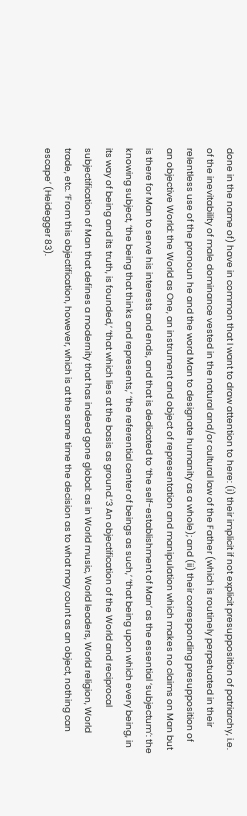done in the name of) have in common that I want to draw attention to here: (i) their implicit if not explicit presupposition of patriarchy, i.e. of the inevitability of male dominance vested in the natural and/or cultural law of the Father (which is routinely perpetuated in their relentless use of the pronoun he and the word Man to designate humanity as a whole); and (ii) their corresponding presupposition of an objective World: the World as One, an instrument and object of representation and manipulation which makes no claims on Man but is there for Man to serve his interests and ends, and that is dedicated to ‘the self-establishment of Man’ as the essential ‘subjectum’: the knowing subject, ‘the being that thinks and represents,’ ‘the referential center of beings as such,’ ‘that being upon which every being, in its way of being and its truth, is founded,’ ‘that which lies at the basis as ground.’3 An objectification of the World and reciprocal subjectification of Man that defines a modernity that has indeed gone global: as in World music, World leaders, World religion, World trade, etc. ‘From this objectification, however, which is at the same time the decision as to what may count as an object, nothing can escape’ (Heidegger 83).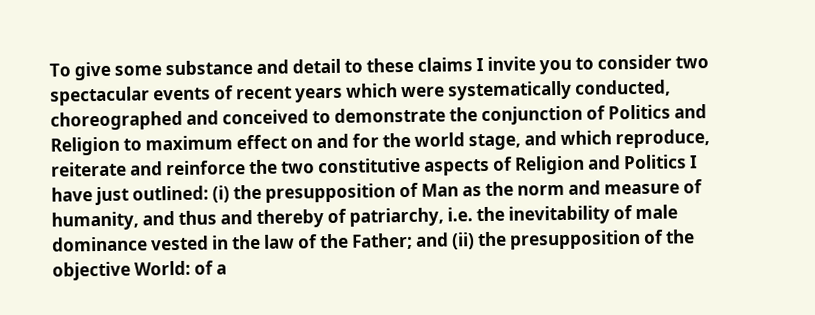To give some substance and detail to these claims I invite you to consider two spectacular events of recent years which were systematically conducted, choreographed and conceived to demonstrate the conjunction of Politics and Religion to maximum effect on and for the world stage, and which reproduce, reiterate and reinforce the two constitutive aspects of Religion and Politics I have just outlined: (i) the presupposition of Man as the norm and measure of humanity, and thus and thereby of patriarchy, i.e. the inevitability of male dominance vested in the law of the Father; and (ii) the presupposition of the objective World: of a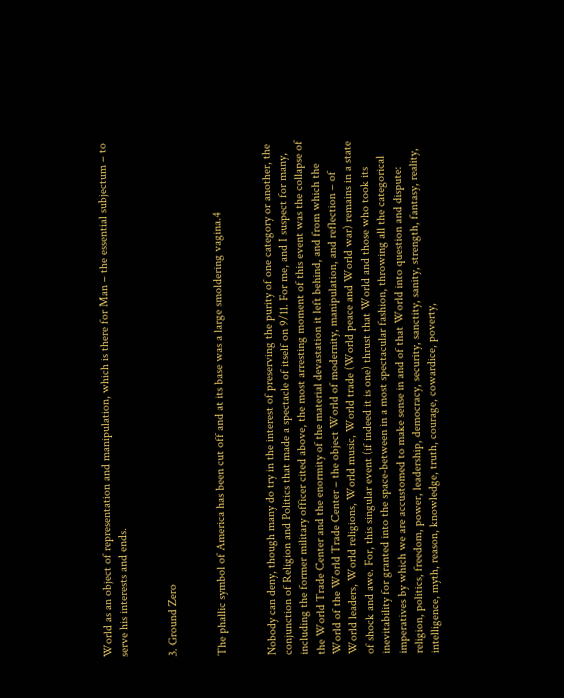World as an object of representation and manipulation, which is there for Man – the essential subjectum – to serve his interests and ends.


3. Ground Zero


The phallic symbol of America has been cut off and at its base was a large smoldering vagina.4


Nobody can deny, though many do try in the interest of preserving the purity of one category or another, the conjunction of Religion and Politics that made a spectacle of itself on 9/11. For me, and I suspect for many, including the former military officer cited above, the most arresting moment of this event was the collapse of the World Trade Center and the enormity of the material devastation it left behind, and from which the World of the World Trade Center – the object World of modernity, manipulation, and reflection – of World leaders, World religions, World music, World trade (World peace and World war) remains in a state of shock and awe. For, this singular event (if indeed it is one) thrust that World and those who took its inevitability for granted into the space-between in a most spectacular fashion, throwing all the categorical imperatives by which we are accustomed to make sense in and of that World into question and dispute: religion, politics, freedom, power, leadership, democracy, security, sanctity, sanity, strength, fantasy, reality, intelligence, myth, reason, knowledge, truth, courage, cowardice, poverty,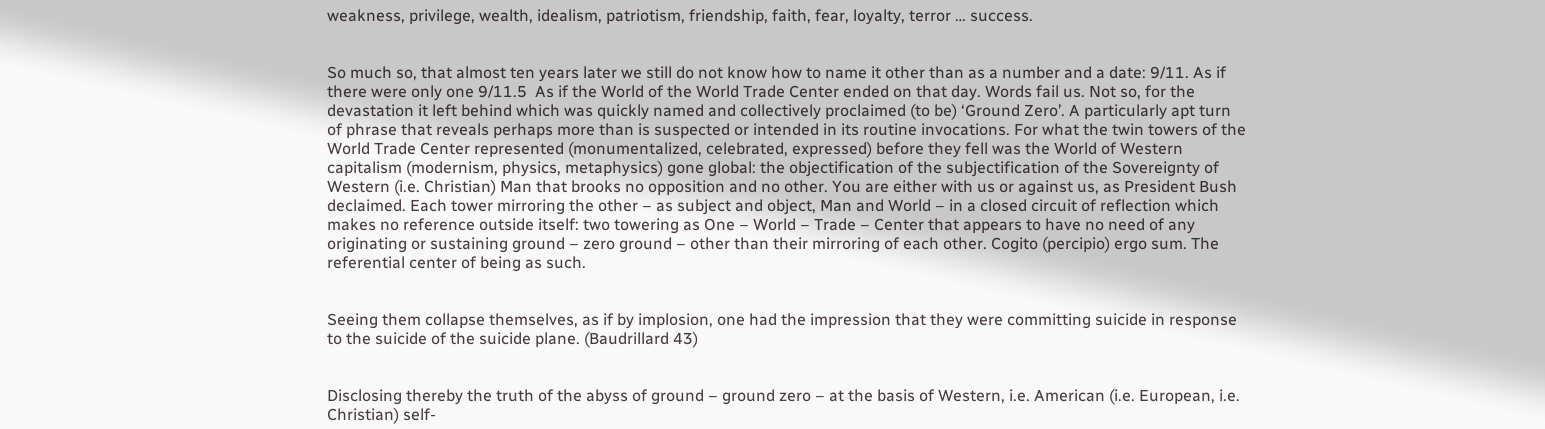weakness, privilege, wealth, idealism, patriotism, friendship, faith, fear, loyalty, terror … success.


So much so, that almost ten years later we still do not know how to name it other than as a number and a date: 9/11. As if there were only one 9/11.5  As if the World of the World Trade Center ended on that day. Words fail us. Not so, for the devastation it left behind which was quickly named and collectively proclaimed (to be) ‘Ground Zero’. A particularly apt turn of phrase that reveals perhaps more than is suspected or intended in its routine invocations. For what the twin towers of the World Trade Center represented (monumentalized, celebrated, expressed) before they fell was the World of Western capitalism (modernism, physics, metaphysics) gone global: the objectification of the subjectification of the Sovereignty of Western (i.e. Christian) Man that brooks no opposition and no other. You are either with us or against us, as President Bush declaimed. Each tower mirroring the other – as subject and object, Man and World – in a closed circuit of reflection which makes no reference outside itself: two towering as One – World – Trade – Center that appears to have no need of any originating or sustaining ground – zero ground – other than their mirroring of each other. Cogito (percipio) ergo sum. The referential center of being as such.


Seeing them collapse themselves, as if by implosion, one had the impression that they were committing suicide in response to the suicide of the suicide plane. (Baudrillard 43)


Disclosing thereby the truth of the abyss of ground – ground zero – at the basis of Western, i.e. American (i.e. European, i.e. Christian) self-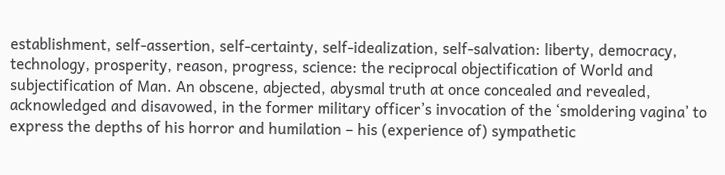establishment, self-assertion, self-certainty, self-idealization, self-salvation: liberty, democracy, technology, prosperity, reason, progress, science: the reciprocal objectification of World and subjectification of Man. An obscene, abjected, abysmal truth at once concealed and revealed, acknowledged and disavowed, in the former military officer’s invocation of the ‘smoldering vagina’ to express the depths of his horror and humilation – his (experience of) sympathetic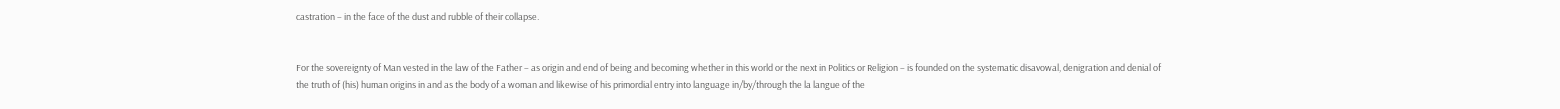castration – in the face of the dust and rubble of their collapse.


For the sovereignty of Man vested in the law of the Father – as origin and end of being and becoming whether in this world or the next in Politics or Religion – is founded on the systematic disavowal, denigration and denial of the truth of (his) human origins in and as the body of a woman and likewise of his primordial entry into language in/by/through the la langue of the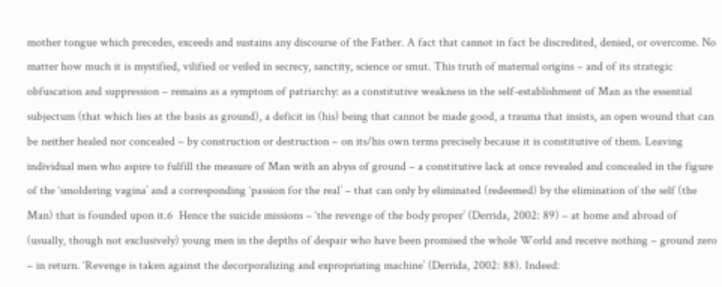mother tongue which precedes, exceeds and sustains any discourse of the Father. A fact that cannot in fact be discredited, denied, or overcome. No matter how much it is mystified, vilified or veiled in secrecy, sanctity, science or smut. This truth of maternal origins – and of its strategic obfuscation and suppression – remains as a symptom of patriarchy: as a constitutive weakness in the self-establishment of Man as the essential subjectum (that which lies at the basis as ground), a deficit in (his) being that cannot be made good, a trauma that insists, an open wound that can be neither healed nor concealed – by construction or destruction – on its/his own terms precisely because it is constitutive of them. Leaving individual men who aspire to fulfill the measure of Man with an abyss of ground – a constitutive lack at once revealed and concealed in the figure of the ‘smoldering vagina’ and a corresponding ‘passion for the real’ – that can only by eliminated (redeemed) by the elimination of the self (the Man) that is founded upon it.6  Hence the suicide missions – ‘the revenge of the body proper’ (Derrida, 2002: 89) – at home and abroad of (usually, though not exclusively) young men in the depths of despair who have been promised the whole World and receive nothing – ground zero – in return. ‘Revenge is taken against the decorporalizing and expropriating machine’ (Derrida, 2002: 88). Indeed: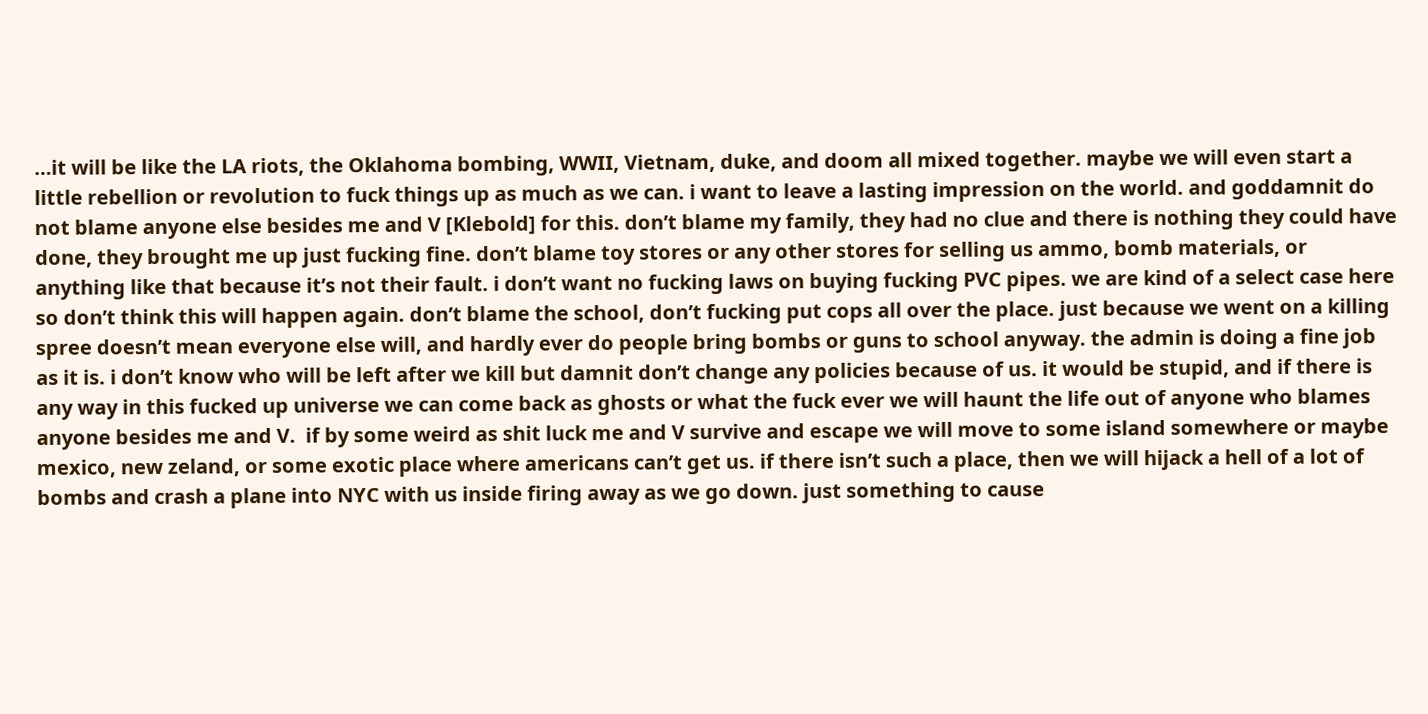…it will be like the LA riots, the Oklahoma bombing, WWII, Vietnam, duke, and doom all mixed together. maybe we will even start a little rebellion or revolution to fuck things up as much as we can. i want to leave a lasting impression on the world. and goddamnit do not blame anyone else besides me and V [Klebold] for this. don’t blame my family, they had no clue and there is nothing they could have done, they brought me up just fucking fine. don’t blame toy stores or any other stores for selling us ammo, bomb materials, or anything like that because it’s not their fault. i don’t want no fucking laws on buying fucking PVC pipes. we are kind of a select case here so don’t think this will happen again. don’t blame the school, don’t fucking put cops all over the place. just because we went on a killing spree doesn’t mean everyone else will, and hardly ever do people bring bombs or guns to school anyway. the admin is doing a fine job as it is. i don’t know who will be left after we kill but damnit don’t change any policies because of us. it would be stupid, and if there is any way in this fucked up universe we can come back as ghosts or what the fuck ever we will haunt the life out of anyone who blames anyone besides me and V.  if by some weird as shit luck me and V survive and escape we will move to some island somewhere or maybe mexico, new zeland, or some exotic place where americans can’t get us. if there isn’t such a place, then we will hijack a hell of a lot of bombs and crash a plane into NYC with us inside firing away as we go down. just something to cause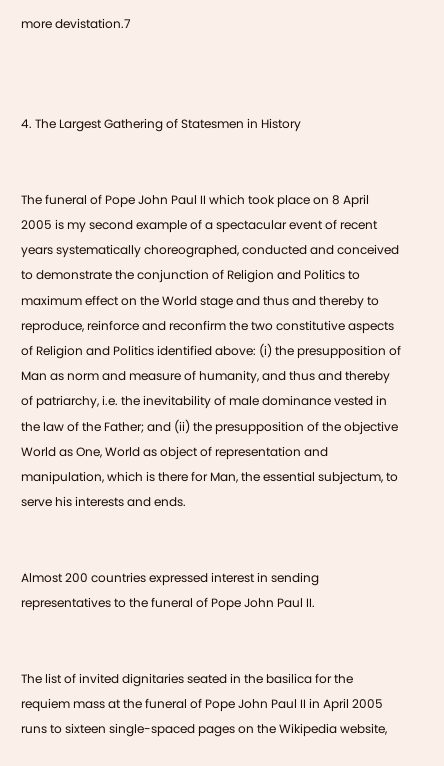more devistation.7



4. The Largest Gathering of Statesmen in History


The funeral of Pope John Paul II which took place on 8 April 2005 is my second example of a spectacular event of recent years systematically choreographed, conducted and conceived to demonstrate the conjunction of Religion and Politics to maximum effect on the World stage and thus and thereby to reproduce, reinforce and reconfirm the two constitutive aspects of Religion and Politics identified above: (i) the presupposition of Man as norm and measure of humanity, and thus and thereby of patriarchy, i.e. the inevitability of male dominance vested in the law of the Father; and (ii) the presupposition of the objective World as One, World as object of representation and manipulation, which is there for Man, the essential subjectum, to serve his interests and ends.


Almost 200 countries expressed interest in sending representatives to the funeral of Pope John Paul II.


The list of invited dignitaries seated in the basilica for the requiem mass at the funeral of Pope John Paul II in April 2005 runs to sixteen single-spaced pages on the Wikipedia website,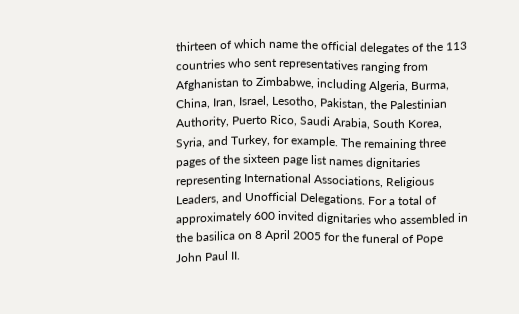thirteen of which name the official delegates of the 113 countries who sent representatives ranging from Afghanistan to Zimbabwe, including Algeria, Burma, China, Iran, Israel, Lesotho, Pakistan, the Palestinian Authority, Puerto Rico, Saudi Arabia, South Korea, Syria, and Turkey, for example. The remaining three pages of the sixteen page list names dignitaries representing International Associations, Religious Leaders, and Unofficial Delegations. For a total of approximately 600 invited dignitaries who assembled in the basilica on 8 April 2005 for the funeral of Pope John Paul II.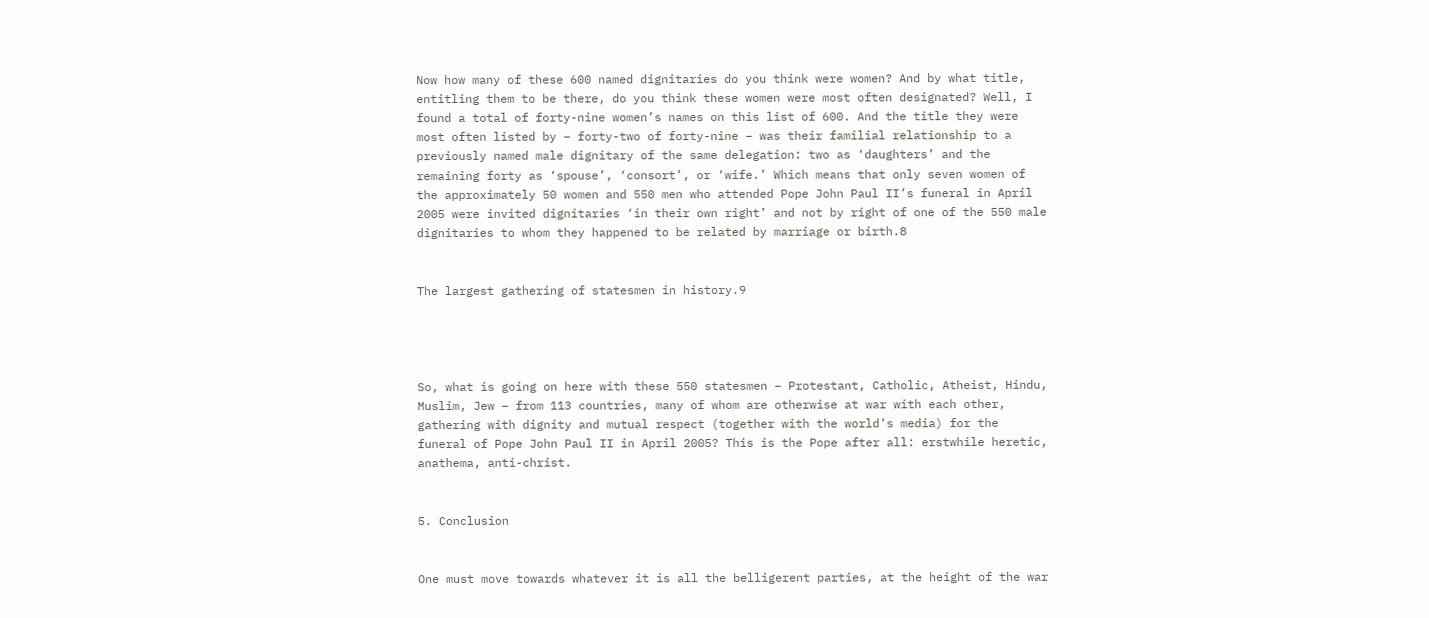Now how many of these 600 named dignitaries do you think were women? And by what title, entitling them to be there, do you think these women were most often designated? Well, I found a total of forty-nine women’s names on this list of 600. And the title they were most often listed by – forty-two of forty-nine – was their familial relationship to a previously named male dignitary of the same delegation: two as ‘daughters’ and the remaining forty as ‘spouse’, ‘consort’, or ‘wife.’ Which means that only seven women of the approximately 50 women and 550 men who attended Pope John Paul II’s funeral in April 2005 were invited dignitaries ‘in their own right’ and not by right of one of the 550 male dignitaries to whom they happened to be related by marriage or birth.8


The largest gathering of statesmen in history.9




So, what is going on here with these 550 statesmen – Protestant, Catholic, Atheist, Hindu, Muslim, Jew – from 113 countries, many of whom are otherwise at war with each other, gathering with dignity and mutual respect (together with the world’s media) for the funeral of Pope John Paul II in April 2005? This is the Pope after all: erstwhile heretic, anathema, anti-christ.


5. Conclusion


One must move towards whatever it is all the belligerent parties, at the height of the war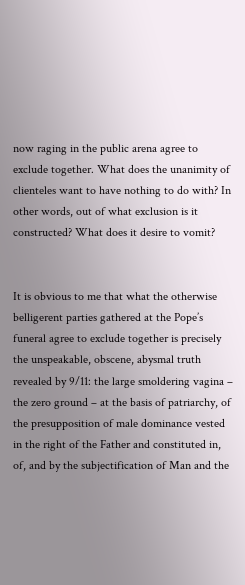now raging in the public arena agree to exclude together. What does the unanimity of clienteles want to have nothing to do with? In other words, out of what exclusion is it constructed? What does it desire to vomit?


It is obvious to me that what the otherwise belligerent parties gathered at the Pope’s funeral agree to exclude together is precisely the unspeakable, obscene, abysmal truth revealed by 9/11: the large smoldering vagina – the zero ground – at the basis of patriarchy, of the presupposition of male dominance vested in the right of the Father and constituted in, of, and by the subjectification of Man and the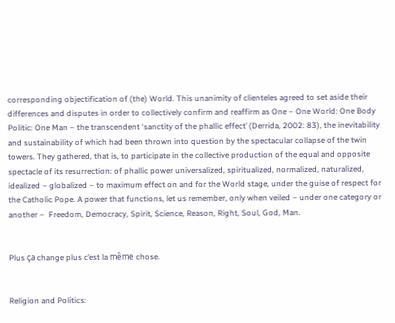corresponding objectification of (the) World. This unanimity of clienteles agreed to set aside their differences and disputes in order to collectively confirm and reaffirm as One – One World: One Body Politic: One Man – the transcendent ‘sanctity of the phallic effect’ (Derrida, 2002: 83), the inevitability and sustainability of which had been thrown into question by the spectacular collapse of the twin towers. They gathered, that is, to participate in the collective production of the equal and opposite spectacle of its resurrection: of phallic power universalized, spiritualized, normalized, naturalized, idealized – globalized – to maximum effect on and for the World stage, under the guise of respect for the Catholic Pope. A power that functions, let us remember, only when veiled – under one category or another –  Freedom, Democracy, Spirit, Science, Reason, Right, Soul, God, Man.


Plus ça change plus c’est la même chose.


Religion and Politics: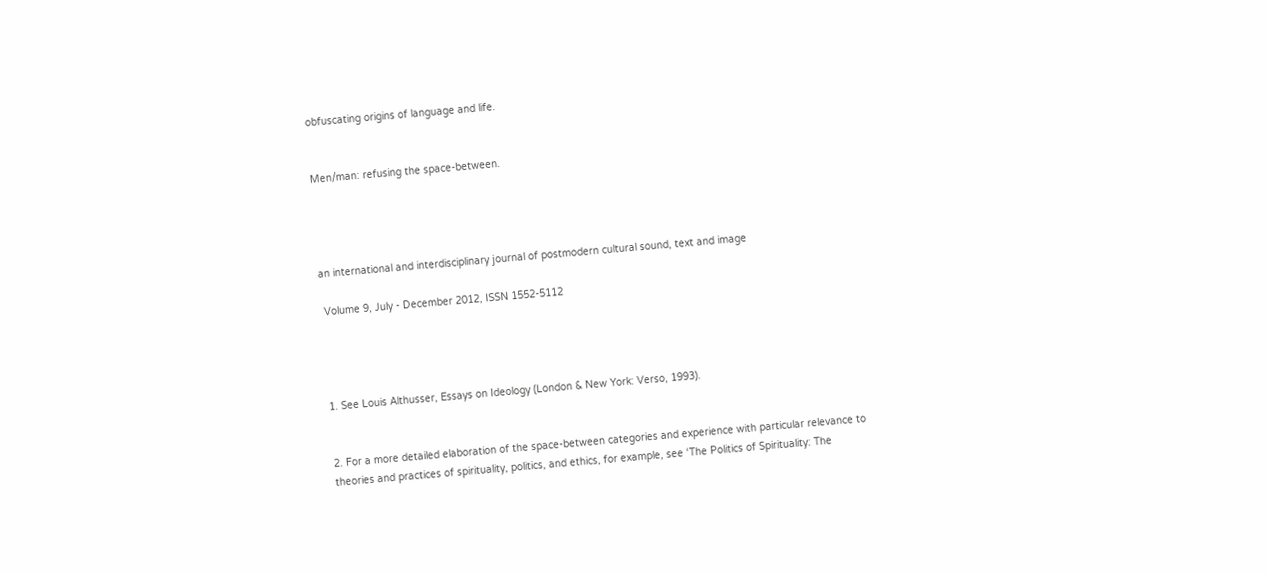obfuscating origins of language and life.


Men/man: refusing the space-between.




an international and interdisciplinary journal of postmodern cultural sound, text and image

 Volume 9, July - December 2012, ISSN 1552-5112




1. See Louis Althusser, Essays on Ideology (London & New York: Verso, 1993).


2. For a more detailed elaboration of the space-between categories and experience with particular relevance to theories and practices of spirituality, politics, and ethics, for example, see ‘The Politics of Spirituality: The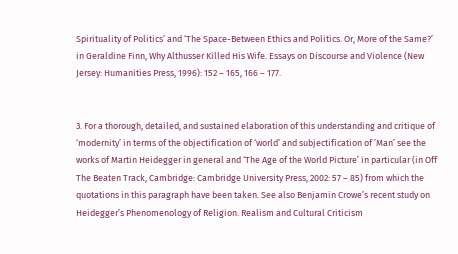Spirituality of Politics’ and ‘The Space-Between Ethics and Politics. Or, More of the Same?’ in Geraldine Finn, Why Althusser Killed His Wife. Essays on Discourse and Violence (New Jersey: Humanities Press, 1996): 152 – 165, 166 – 177.


3. For a thorough, detailed, and sustained elaboration of this understanding and critique of ‘modernity’ in terms of the objectification of ‘world’ and subjectification of ’Man’ see the works of Martin Heidegger in general and ‘The Age of the World Picture’ in particular (in Off The Beaten Track, Cambridge: Cambridge University Press, 2002: 57 – 85) from which the quotations in this paragraph have been taken. See also Benjamin Crowe’s recent study on Heidegger’s Phenomenology of Religion. Realism and Cultural Criticism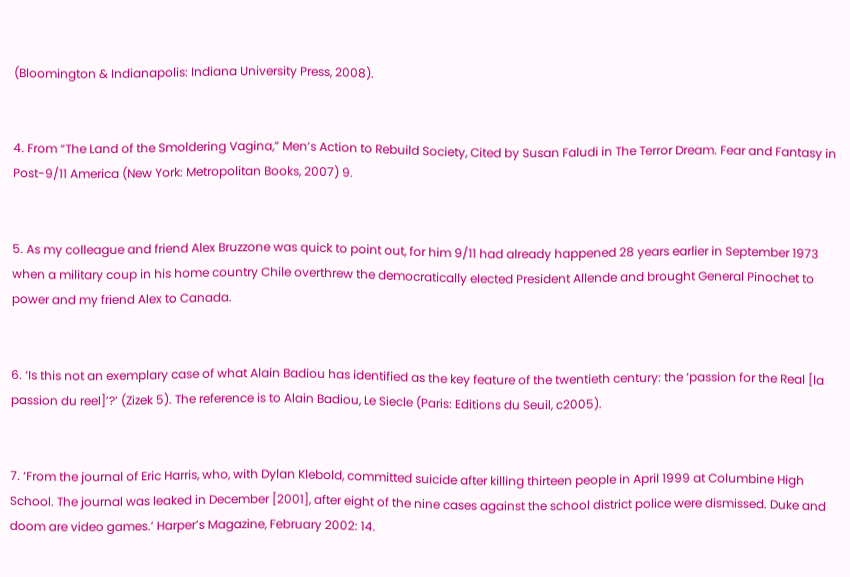(Bloomington & Indianapolis: Indiana University Press, 2008).


4. From “The Land of the Smoldering Vagina,” Men’s Action to Rebuild Society, Cited by Susan Faludi in The Terror Dream. Fear and Fantasy in Post-9/11 America (New York: Metropolitan Books, 2007) 9.


5. As my colleague and friend Alex Bruzzone was quick to point out, for him 9/11 had already happened 28 years earlier in September 1973 when a military coup in his home country Chile overthrew the democratically elected President Allende and brought General Pinochet to power and my friend Alex to Canada.


6. ‘Is this not an exemplary case of what Alain Badiou has identified as the key feature of the twentieth century: the ‘passion for the Real [la passion du reel]’?’ (Zizek 5). The reference is to Alain Badiou, Le Siecle (Paris: Editions du Seuil, c2005).


7. ‘From the journal of Eric Harris, who, with Dylan Klebold, committed suicide after killing thirteen people in April 1999 at Columbine High School. The journal was leaked in December [2001], after eight of the nine cases against the school district police were dismissed. Duke and doom are video games.’ Harper’s Magazine, February 2002: 14.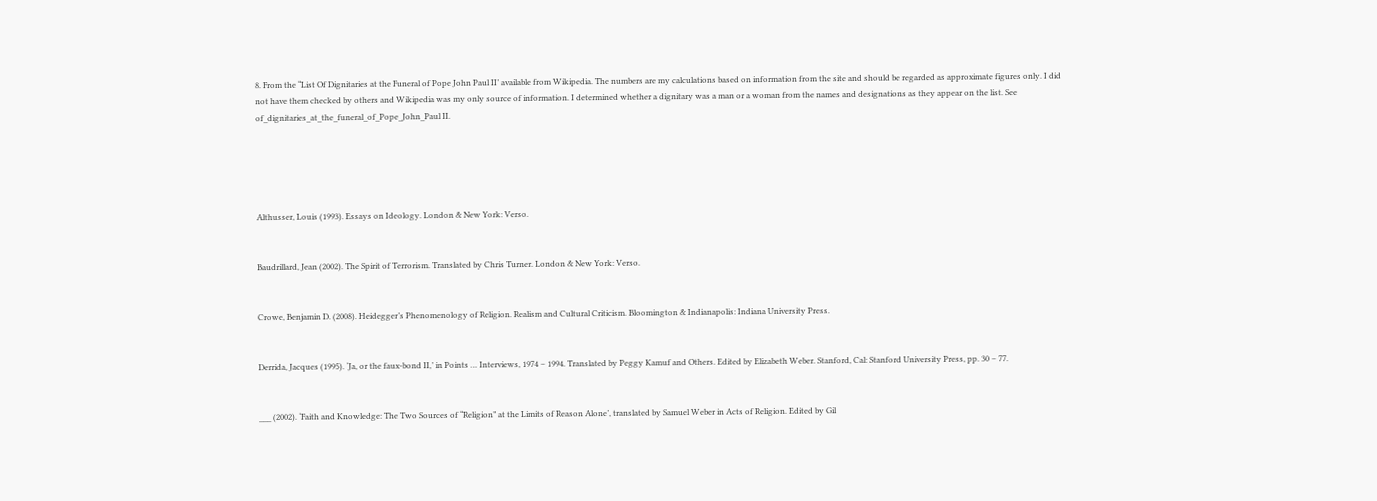8. From the “List Of Dignitaries at the Funeral of Pope John Paul II’ available from Wikipedia. The numbers are my calculations based on information from the site and should be regarded as approximate figures only. I did not have them checked by others and Wikipedia was my only source of information. I determined whether a dignitary was a man or a woman from the names and designations as they appear on the list. See of_dignitaries_at_the_funeral_of_Pope_John_Paul II.





Althusser, Louis (1993). Essays on Ideology. London & New York: Verso.


Baudrillard, Jean (2002). The Spirit of Terrorism. Translated by Chris Turner. London & New York: Verso.


Crowe, Benjamin D. (2008). Heidegger’s Phenomenology of Religion. Realism and Cultural Criticism. Bloomington & Indianapolis: Indiana University Press.


Derrida, Jacques (1995). ‘Ja, or the faux-bond II,’ in Points … Interviews, 1974 – 1994. Translated by Peggy Kamuf and Others. Edited by Elizabeth Weber. Stanford, Cal: Stanford University Press, pp. 30 – 77.


___ (2002). ‘Faith and Knowledge: The Two Sources of “Religion” at the Limits of Reason Alone’, translated by Samuel Weber in Acts of Religion. Edited by Gil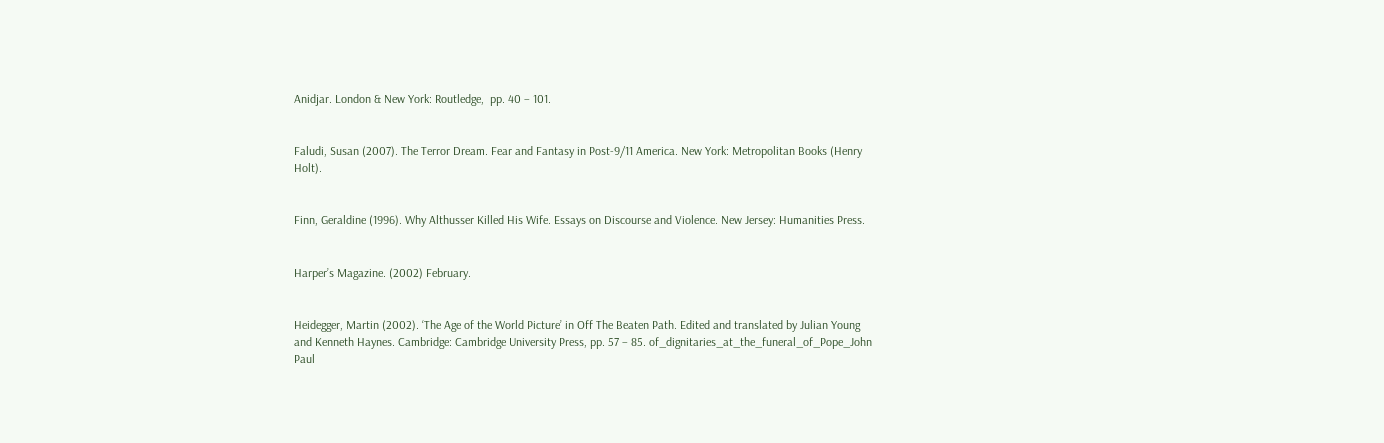Anidjar. London & New York: Routledge,  pp. 40 – 101.


Faludi, Susan (2007). The Terror Dream. Fear and Fantasy in Post-9/11 America. New York: Metropolitan Books (Henry Holt).


Finn, Geraldine (1996). Why Althusser Killed His Wife. Essays on Discourse and Violence. New Jersey: Humanities Press.


Harper’s Magazine. (2002) February.


Heidegger, Martin (2002). ‘The Age of the World Picture’ in Off The Beaten Path. Edited and translated by Julian Young and Kenneth Haynes. Cambridge: Cambridge University Press, pp. 57 – 85. of_dignitaries_at_the_funeral_of_Pope_John Paul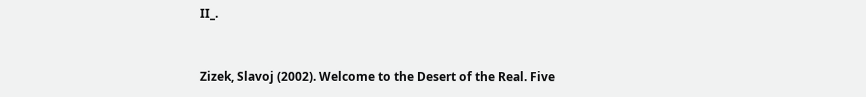II_.


Zizek, Slavoj (2002). Welcome to the Desert of the Real. Five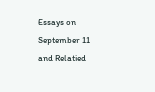Essays on September 11 and Relatied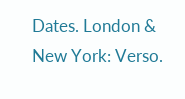Dates. London & New York: Verso.